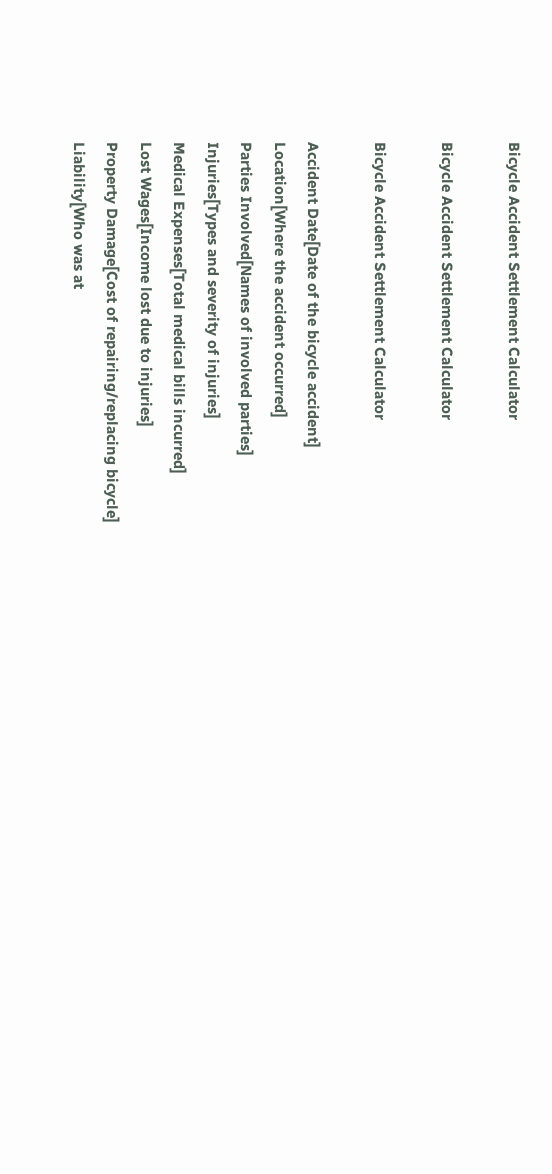Bicycle Accident Settlement Calculator

Bicycle Accident Settlement Calculator

Bicycle Accident Settlement Calculator

Accident Date[Date of the bicycle accident]
Location[Where the accident occurred]
Parties Involved[Names of involved parties]
Injuries[Types and severity of injuries]
Medical Expenses[Total medical bills incurred]
Lost Wages[Income lost due to injuries]
Property Damage[Cost of repairing/replacing bicycle]
Liability[Who was at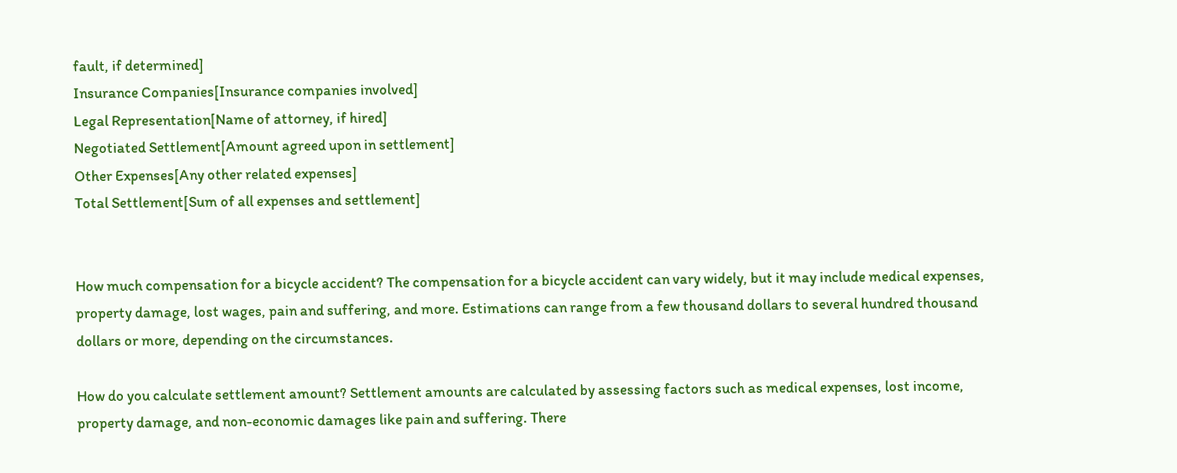fault, if determined]
Insurance Companies[Insurance companies involved]
Legal Representation[Name of attorney, if hired]
Negotiated Settlement[Amount agreed upon in settlement]
Other Expenses[Any other related expenses]
Total Settlement[Sum of all expenses and settlement]


How much compensation for a bicycle accident? The compensation for a bicycle accident can vary widely, but it may include medical expenses, property damage, lost wages, pain and suffering, and more. Estimations can range from a few thousand dollars to several hundred thousand dollars or more, depending on the circumstances.

How do you calculate settlement amount? Settlement amounts are calculated by assessing factors such as medical expenses, lost income, property damage, and non-economic damages like pain and suffering. There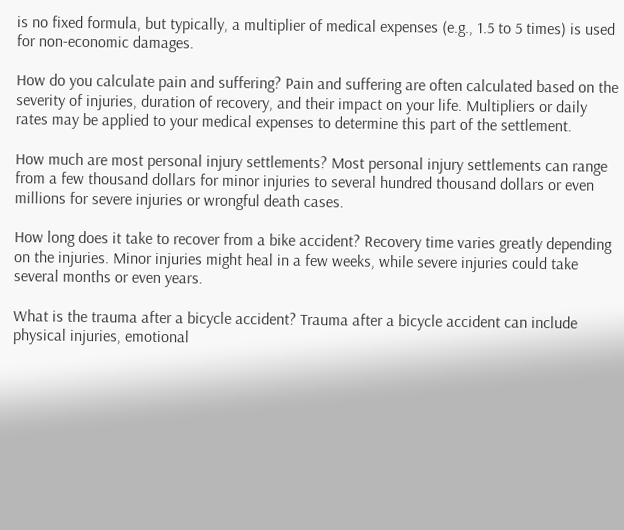is no fixed formula, but typically, a multiplier of medical expenses (e.g., 1.5 to 5 times) is used for non-economic damages.

How do you calculate pain and suffering? Pain and suffering are often calculated based on the severity of injuries, duration of recovery, and their impact on your life. Multipliers or daily rates may be applied to your medical expenses to determine this part of the settlement.

How much are most personal injury settlements? Most personal injury settlements can range from a few thousand dollars for minor injuries to several hundred thousand dollars or even millions for severe injuries or wrongful death cases.

How long does it take to recover from a bike accident? Recovery time varies greatly depending on the injuries. Minor injuries might heal in a few weeks, while severe injuries could take several months or even years.

What is the trauma after a bicycle accident? Trauma after a bicycle accident can include physical injuries, emotional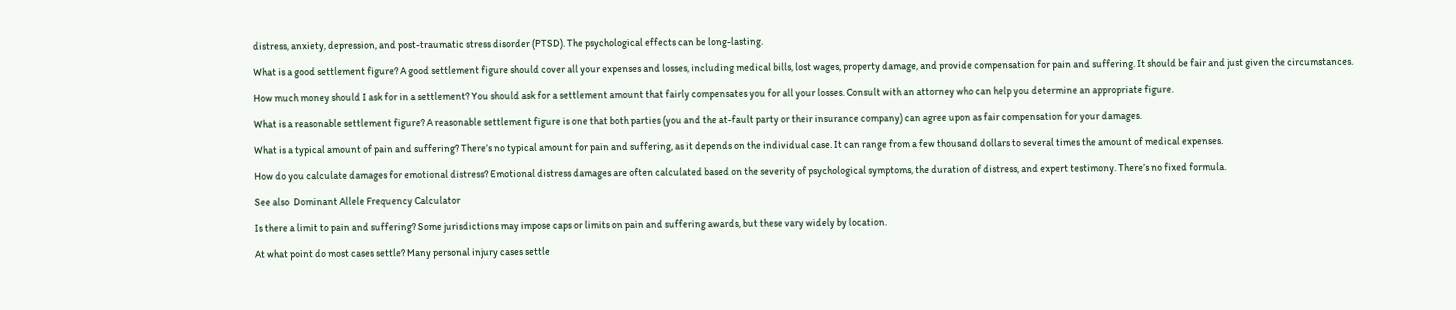distress, anxiety, depression, and post-traumatic stress disorder (PTSD). The psychological effects can be long-lasting.

What is a good settlement figure? A good settlement figure should cover all your expenses and losses, including medical bills, lost wages, property damage, and provide compensation for pain and suffering. It should be fair and just given the circumstances.

How much money should I ask for in a settlement? You should ask for a settlement amount that fairly compensates you for all your losses. Consult with an attorney who can help you determine an appropriate figure.

What is a reasonable settlement figure? A reasonable settlement figure is one that both parties (you and the at-fault party or their insurance company) can agree upon as fair compensation for your damages.

What is a typical amount of pain and suffering? There’s no typical amount for pain and suffering, as it depends on the individual case. It can range from a few thousand dollars to several times the amount of medical expenses.

How do you calculate damages for emotional distress? Emotional distress damages are often calculated based on the severity of psychological symptoms, the duration of distress, and expert testimony. There’s no fixed formula.

See also  Dominant Allele Frequency Calculator

Is there a limit to pain and suffering? Some jurisdictions may impose caps or limits on pain and suffering awards, but these vary widely by location.

At what point do most cases settle? Many personal injury cases settle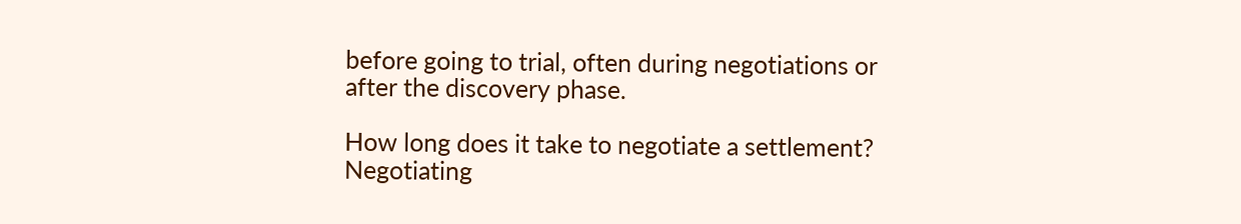before going to trial, often during negotiations or after the discovery phase.

How long does it take to negotiate a settlement? Negotiating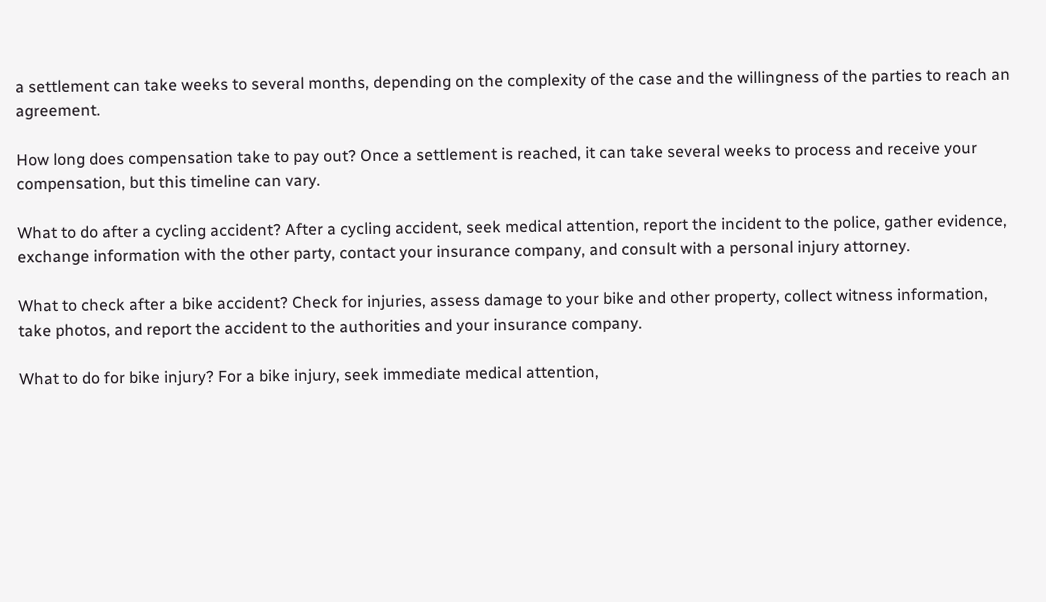a settlement can take weeks to several months, depending on the complexity of the case and the willingness of the parties to reach an agreement.

How long does compensation take to pay out? Once a settlement is reached, it can take several weeks to process and receive your compensation, but this timeline can vary.

What to do after a cycling accident? After a cycling accident, seek medical attention, report the incident to the police, gather evidence, exchange information with the other party, contact your insurance company, and consult with a personal injury attorney.

What to check after a bike accident? Check for injuries, assess damage to your bike and other property, collect witness information, take photos, and report the accident to the authorities and your insurance company.

What to do for bike injury? For a bike injury, seek immediate medical attention,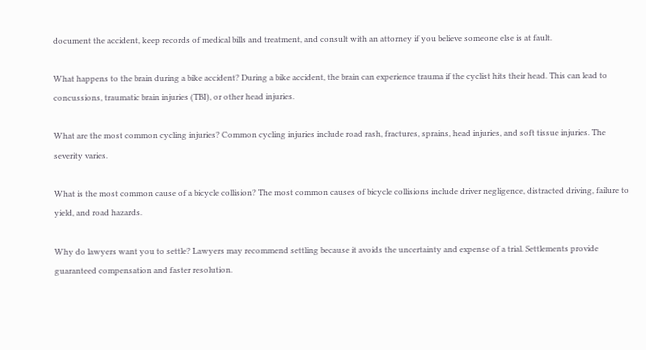document the accident, keep records of medical bills and treatment, and consult with an attorney if you believe someone else is at fault.

What happens to the brain during a bike accident? During a bike accident, the brain can experience trauma if the cyclist hits their head. This can lead to concussions, traumatic brain injuries (TBI), or other head injuries.

What are the most common cycling injuries? Common cycling injuries include road rash, fractures, sprains, head injuries, and soft tissue injuries. The severity varies.

What is the most common cause of a bicycle collision? The most common causes of bicycle collisions include driver negligence, distracted driving, failure to yield, and road hazards.

Why do lawyers want you to settle? Lawyers may recommend settling because it avoids the uncertainty and expense of a trial. Settlements provide guaranteed compensation and faster resolution.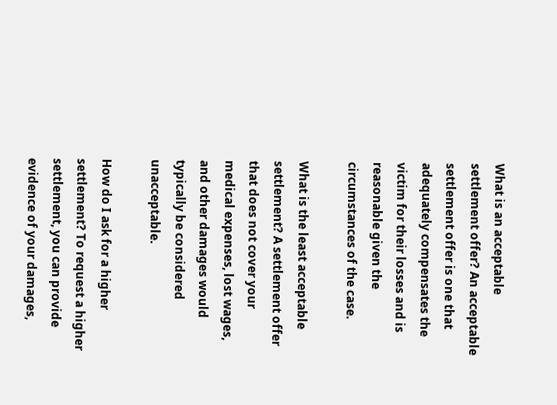What is an acceptable settlement offer? An acceptable settlement offer is one that adequately compensates the victim for their losses and is reasonable given the circumstances of the case.

What is the least acceptable settlement? A settlement offer that does not cover your medical expenses, lost wages, and other damages would typically be considered unacceptable.

How do I ask for a higher settlement? To request a higher settlement, you can provide evidence of your damages,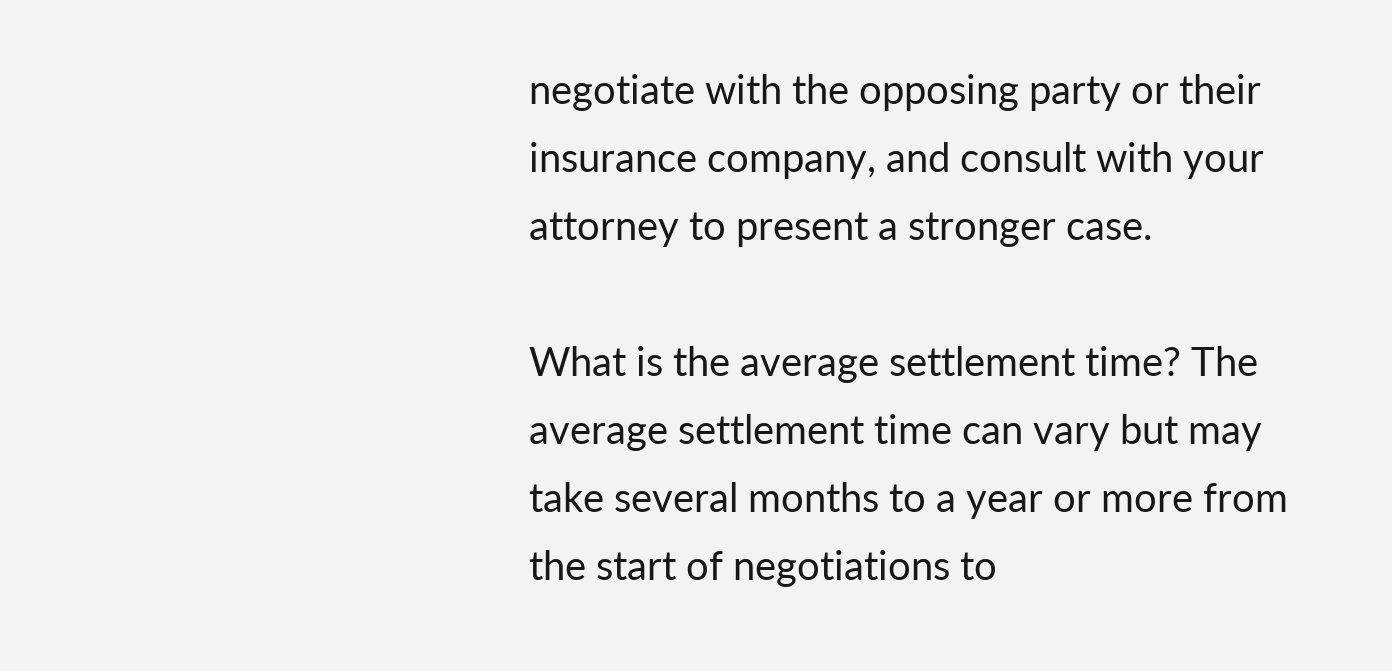negotiate with the opposing party or their insurance company, and consult with your attorney to present a stronger case.

What is the average settlement time? The average settlement time can vary but may take several months to a year or more from the start of negotiations to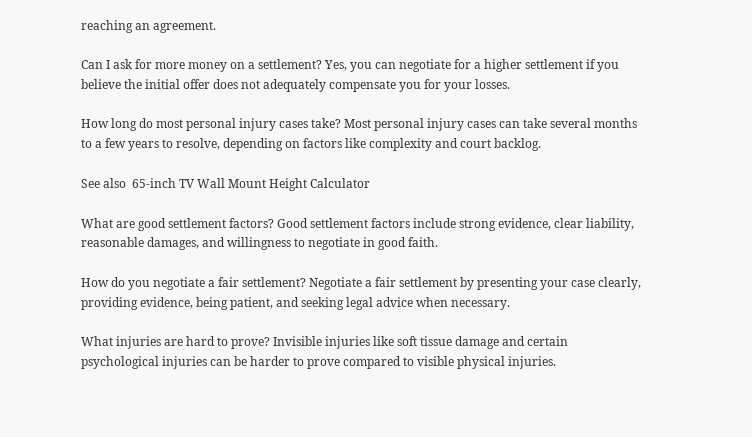reaching an agreement.

Can I ask for more money on a settlement? Yes, you can negotiate for a higher settlement if you believe the initial offer does not adequately compensate you for your losses.

How long do most personal injury cases take? Most personal injury cases can take several months to a few years to resolve, depending on factors like complexity and court backlog.

See also  65-inch TV Wall Mount Height Calculator

What are good settlement factors? Good settlement factors include strong evidence, clear liability, reasonable damages, and willingness to negotiate in good faith.

How do you negotiate a fair settlement? Negotiate a fair settlement by presenting your case clearly, providing evidence, being patient, and seeking legal advice when necessary.

What injuries are hard to prove? Invisible injuries like soft tissue damage and certain psychological injuries can be harder to prove compared to visible physical injuries.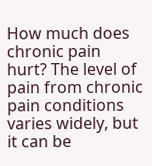How much does chronic pain hurt? The level of pain from chronic pain conditions varies widely, but it can be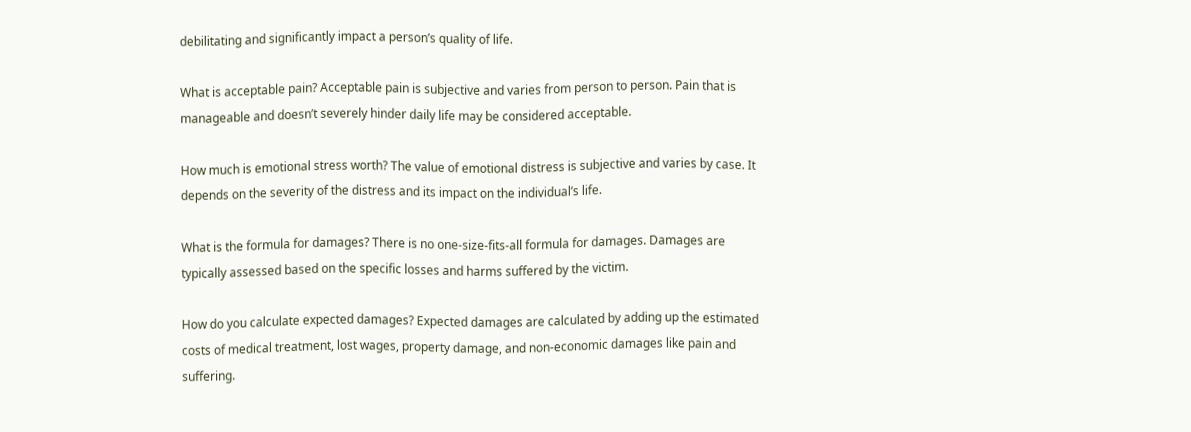debilitating and significantly impact a person’s quality of life.

What is acceptable pain? Acceptable pain is subjective and varies from person to person. Pain that is manageable and doesn’t severely hinder daily life may be considered acceptable.

How much is emotional stress worth? The value of emotional distress is subjective and varies by case. It depends on the severity of the distress and its impact on the individual’s life.

What is the formula for damages? There is no one-size-fits-all formula for damages. Damages are typically assessed based on the specific losses and harms suffered by the victim.

How do you calculate expected damages? Expected damages are calculated by adding up the estimated costs of medical treatment, lost wages, property damage, and non-economic damages like pain and suffering.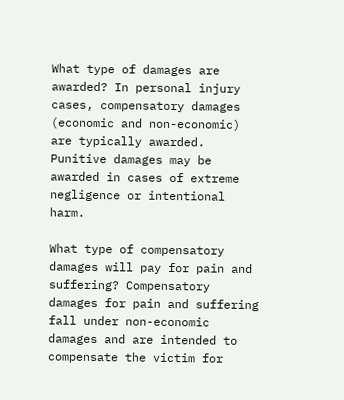What type of damages are awarded? In personal injury cases, compensatory damages (economic and non-economic) are typically awarded. Punitive damages may be awarded in cases of extreme negligence or intentional harm.

What type of compensatory damages will pay for pain and suffering? Compensatory damages for pain and suffering fall under non-economic damages and are intended to compensate the victim for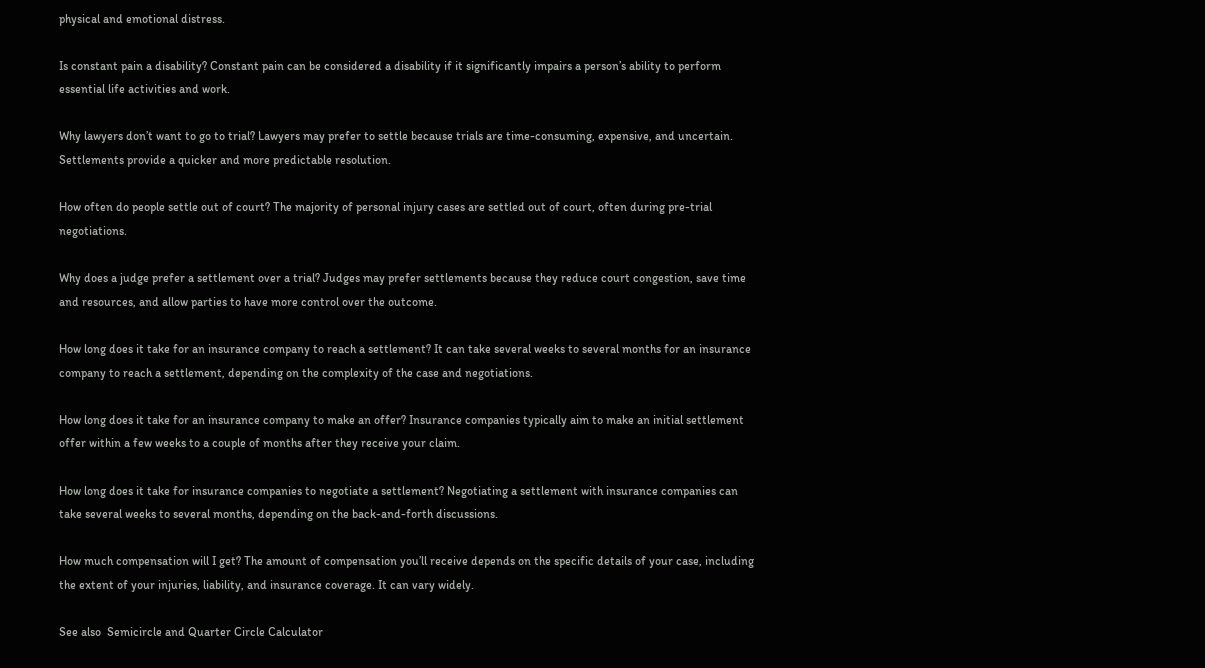physical and emotional distress.

Is constant pain a disability? Constant pain can be considered a disability if it significantly impairs a person’s ability to perform essential life activities and work.

Why lawyers don’t want to go to trial? Lawyers may prefer to settle because trials are time-consuming, expensive, and uncertain. Settlements provide a quicker and more predictable resolution.

How often do people settle out of court? The majority of personal injury cases are settled out of court, often during pre-trial negotiations.

Why does a judge prefer a settlement over a trial? Judges may prefer settlements because they reduce court congestion, save time and resources, and allow parties to have more control over the outcome.

How long does it take for an insurance company to reach a settlement? It can take several weeks to several months for an insurance company to reach a settlement, depending on the complexity of the case and negotiations.

How long does it take for an insurance company to make an offer? Insurance companies typically aim to make an initial settlement offer within a few weeks to a couple of months after they receive your claim.

How long does it take for insurance companies to negotiate a settlement? Negotiating a settlement with insurance companies can take several weeks to several months, depending on the back-and-forth discussions.

How much compensation will I get? The amount of compensation you’ll receive depends on the specific details of your case, including the extent of your injuries, liability, and insurance coverage. It can vary widely.

See also  Semicircle and Quarter Circle Calculator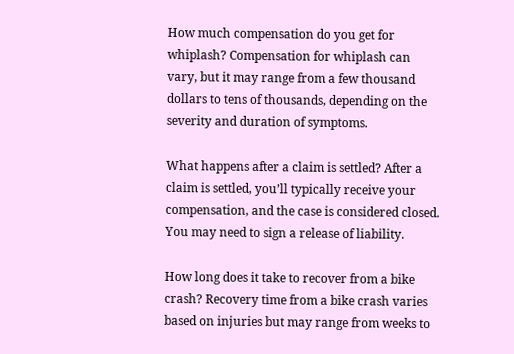How much compensation do you get for whiplash? Compensation for whiplash can vary, but it may range from a few thousand dollars to tens of thousands, depending on the severity and duration of symptoms.

What happens after a claim is settled? After a claim is settled, you’ll typically receive your compensation, and the case is considered closed. You may need to sign a release of liability.

How long does it take to recover from a bike crash? Recovery time from a bike crash varies based on injuries but may range from weeks to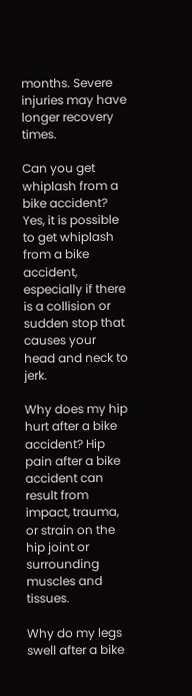months. Severe injuries may have longer recovery times.

Can you get whiplash from a bike accident? Yes, it is possible to get whiplash from a bike accident, especially if there is a collision or sudden stop that causes your head and neck to jerk.

Why does my hip hurt after a bike accident? Hip pain after a bike accident can result from impact, trauma, or strain on the hip joint or surrounding muscles and tissues.

Why do my legs swell after a bike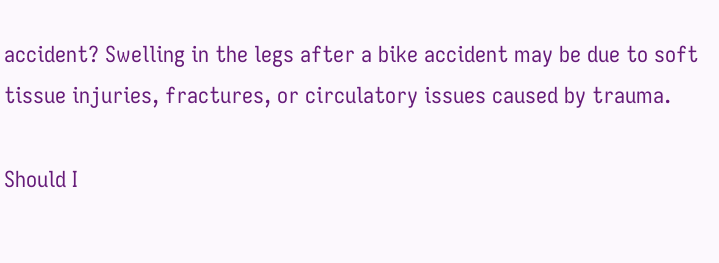accident? Swelling in the legs after a bike accident may be due to soft tissue injuries, fractures, or circulatory issues caused by trauma.

Should I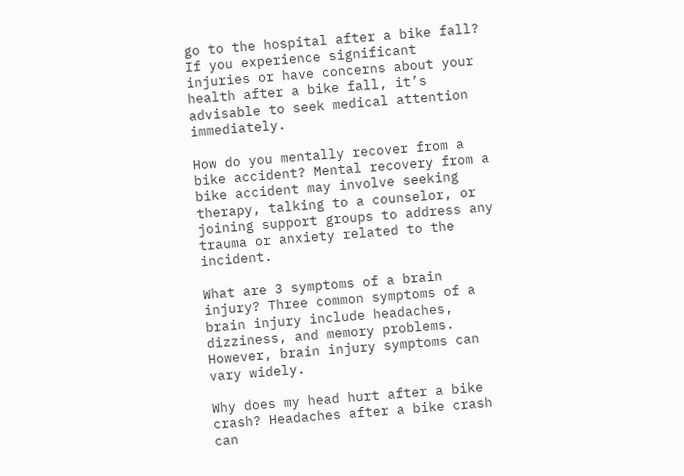go to the hospital after a bike fall? If you experience significant injuries or have concerns about your health after a bike fall, it’s advisable to seek medical attention immediately.

How do you mentally recover from a bike accident? Mental recovery from a bike accident may involve seeking therapy, talking to a counselor, or joining support groups to address any trauma or anxiety related to the incident.

What are 3 symptoms of a brain injury? Three common symptoms of a brain injury include headaches, dizziness, and memory problems. However, brain injury symptoms can vary widely.

Why does my head hurt after a bike crash? Headaches after a bike crash can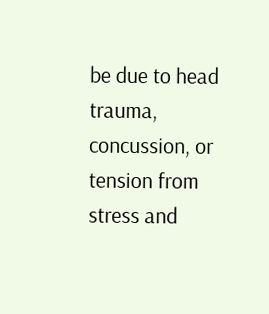be due to head trauma, concussion, or tension from stress and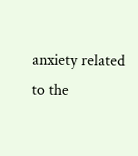anxiety related to the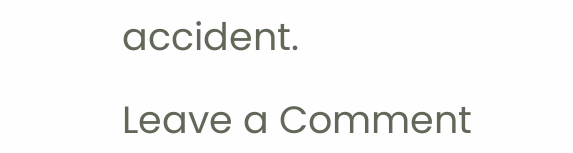accident.

Leave a Comment